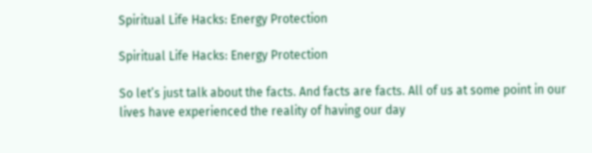Spiritual Life Hacks: Energy Protection

Spiritual Life Hacks: Energy Protection

So let’s just talk about the facts. And facts are facts. All of us at some point in our lives have experienced the reality of having our day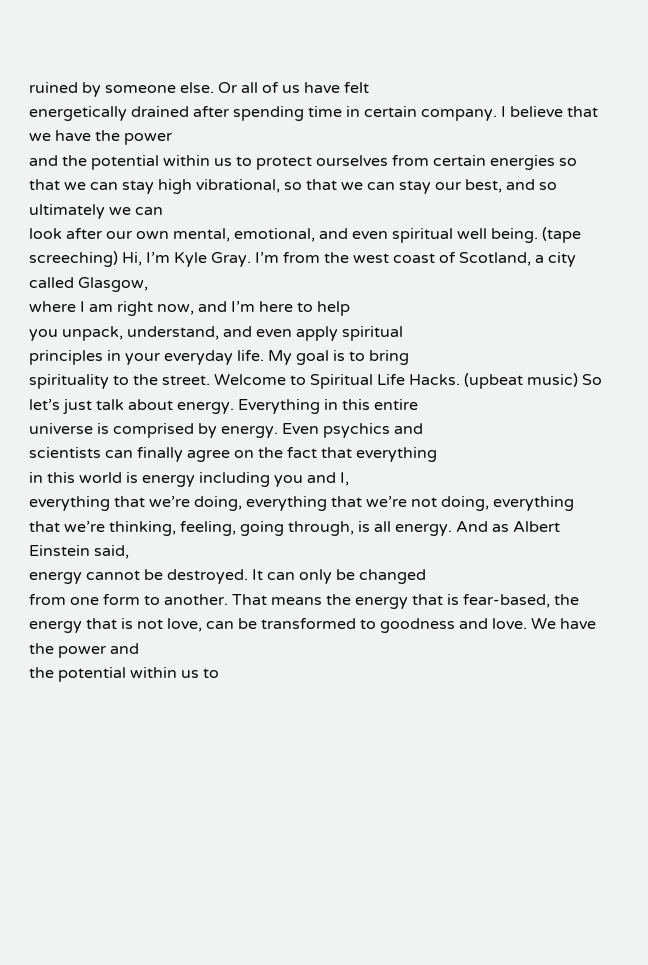ruined by someone else. Or all of us have felt
energetically drained after spending time in certain company. I believe that we have the power
and the potential within us to protect ourselves from certain energies so that we can stay high vibrational, so that we can stay our best, and so ultimately we can
look after our own mental, emotional, and even spiritual well being. (tape screeching) Hi, I’m Kyle Gray. I’m from the west coast of Scotland, a city called Glasgow,
where I am right now, and I’m here to help
you unpack, understand, and even apply spiritual
principles in your everyday life. My goal is to bring
spirituality to the street. Welcome to Spiritual Life Hacks. (upbeat music) So let’s just talk about energy. Everything in this entire
universe is comprised by energy. Even psychics and
scientists can finally agree on the fact that everything
in this world is energy including you and I,
everything that we’re doing, everything that we’re not doing, everything that we’re thinking, feeling, going through, is all energy. And as Albert Einstein said,
energy cannot be destroyed. It can only be changed
from one form to another. That means the energy that is fear-based, the energy that is not love, can be transformed to goodness and love. We have the power and
the potential within us to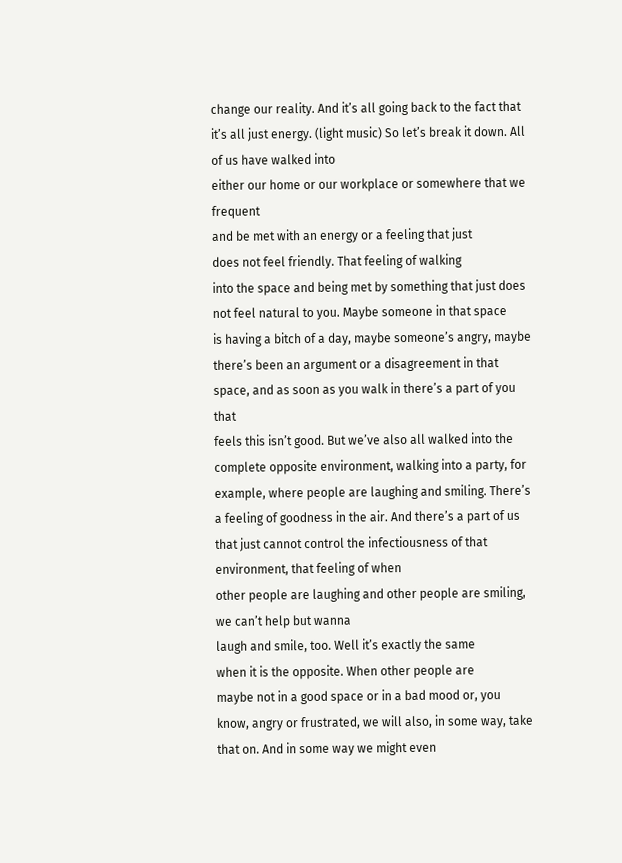change our reality. And it’s all going back to the fact that it’s all just energy. (light music) So let’s break it down. All of us have walked into
either our home or our workplace or somewhere that we frequent
and be met with an energy or a feeling that just
does not feel friendly. That feeling of walking
into the space and being met by something that just does
not feel natural to you. Maybe someone in that space
is having a bitch of a day, maybe someone’s angry, maybe
there’s been an argument or a disagreement in that space, and as soon as you walk in there’s a part of you that
feels this isn’t good. But we’ve also all walked into the complete opposite environment, walking into a party, for example, where people are laughing and smiling. There’s a feeling of goodness in the air. And there’s a part of us
that just cannot control the infectiousness of that environment, that feeling of when
other people are laughing and other people are smiling, we can’t help but wanna
laugh and smile, too. Well it’s exactly the same
when it is the opposite. When other people are
maybe not in a good space or in a bad mood or, you
know, angry or frustrated, we will also, in some way, take that on. And in some way we might even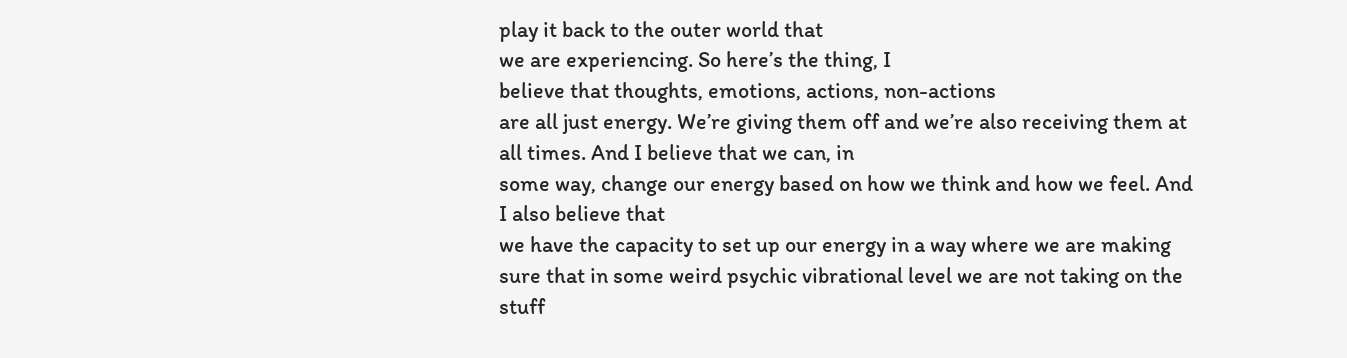play it back to the outer world that
we are experiencing. So here’s the thing, I
believe that thoughts, emotions, actions, non-actions
are all just energy. We’re giving them off and we’re also receiving them at all times. And I believe that we can, in
some way, change our energy based on how we think and how we feel. And I also believe that
we have the capacity to set up our energy in a way where we are making sure that in some weird psychic vibrational level we are not taking on the stuff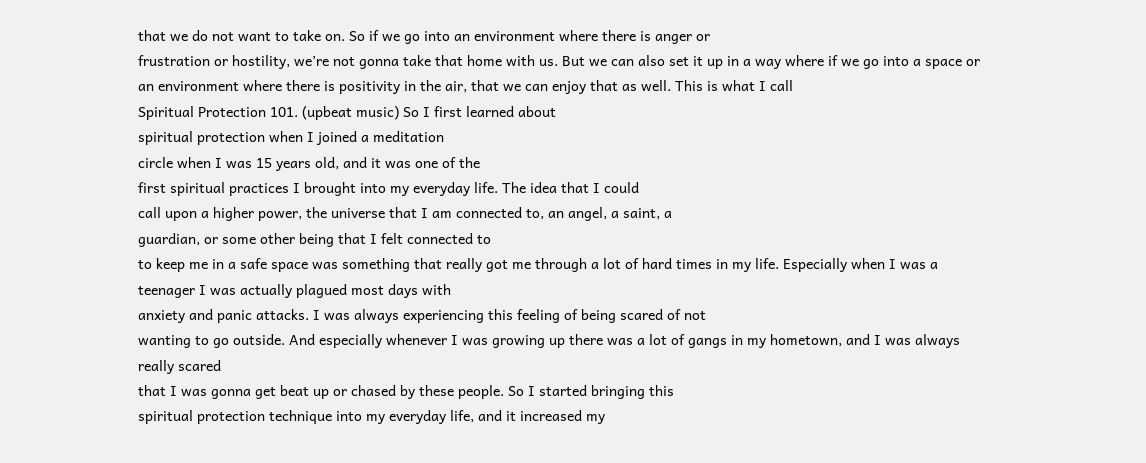that we do not want to take on. So if we go into an environment where there is anger or
frustration or hostility, we’re not gonna take that home with us. But we can also set it up in a way where if we go into a space or an environment where there is positivity in the air, that we can enjoy that as well. This is what I call
Spiritual Protection 101. (upbeat music) So I first learned about
spiritual protection when I joined a meditation
circle when I was 15 years old, and it was one of the
first spiritual practices I brought into my everyday life. The idea that I could
call upon a higher power, the universe that I am connected to, an angel, a saint, a
guardian, or some other being that I felt connected to
to keep me in a safe space was something that really got me through a lot of hard times in my life. Especially when I was a
teenager I was actually plagued most days with
anxiety and panic attacks. I was always experiencing this feeling of being scared of not
wanting to go outside. And especially whenever I was growing up there was a lot of gangs in my hometown, and I was always really scared
that I was gonna get beat up or chased by these people. So I started bringing this
spiritual protection technique into my everyday life, and it increased my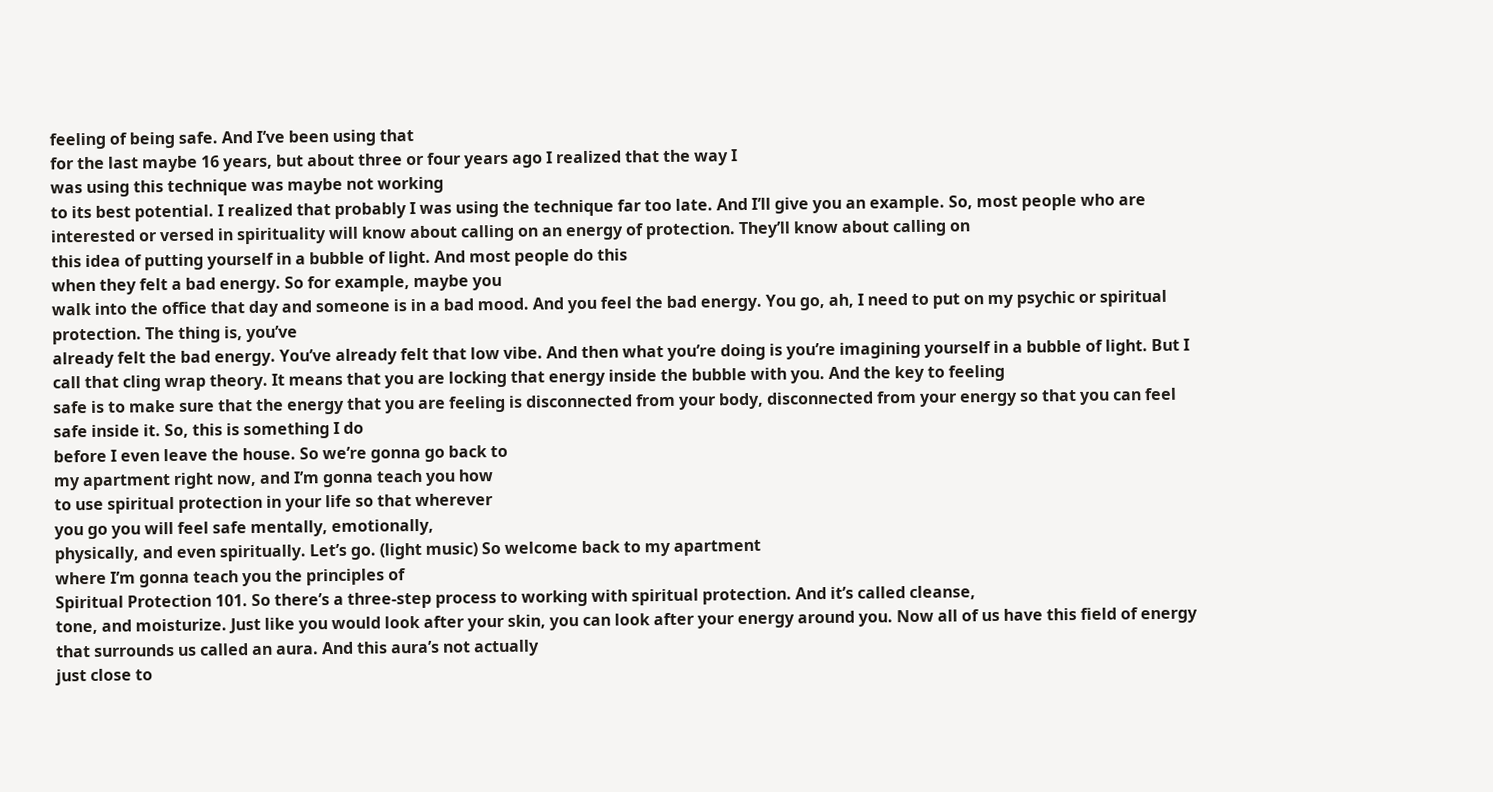feeling of being safe. And I’ve been using that
for the last maybe 16 years, but about three or four years ago I realized that the way I
was using this technique was maybe not working
to its best potential. I realized that probably I was using the technique far too late. And I’ll give you an example. So, most people who are interested or versed in spirituality will know about calling on an energy of protection. They’ll know about calling on
this idea of putting yourself in a bubble of light. And most people do this
when they felt a bad energy. So for example, maybe you
walk into the office that day and someone is in a bad mood. And you feel the bad energy. You go, ah, I need to put on my psychic or spiritual protection. The thing is, you’ve
already felt the bad energy. You’ve already felt that low vibe. And then what you’re doing is you’re imagining yourself in a bubble of light. But I call that cling wrap theory. It means that you are locking that energy inside the bubble with you. And the key to feeling
safe is to make sure that the energy that you are feeling is disconnected from your body, disconnected from your energy so that you can feel safe inside it. So, this is something I do
before I even leave the house. So we’re gonna go back to
my apartment right now, and I’m gonna teach you how
to use spiritual protection in your life so that wherever
you go you will feel safe mentally, emotionally,
physically, and even spiritually. Let’s go. (light music) So welcome back to my apartment
where I’m gonna teach you the principles of
Spiritual Protection 101. So there’s a three-step process to working with spiritual protection. And it’s called cleanse,
tone, and moisturize. Just like you would look after your skin, you can look after your energy around you. Now all of us have this field of energy that surrounds us called an aura. And this aura’s not actually
just close to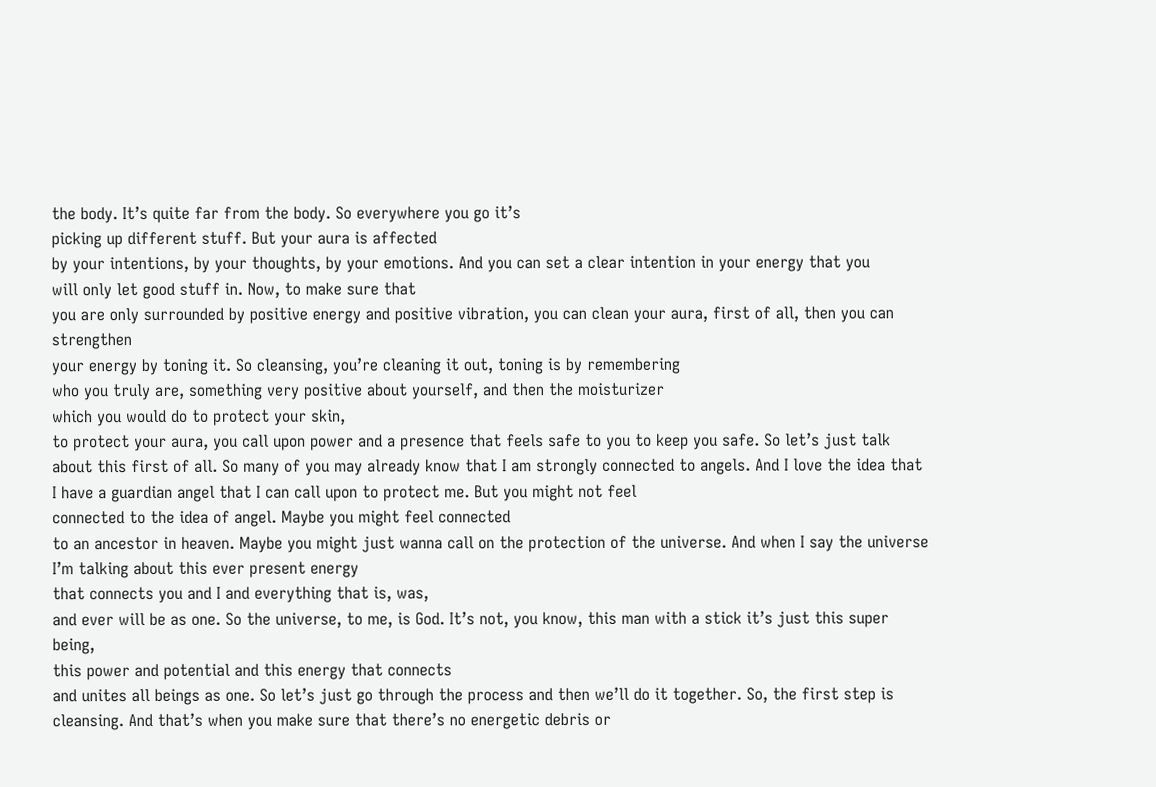the body. It’s quite far from the body. So everywhere you go it’s
picking up different stuff. But your aura is affected
by your intentions, by your thoughts, by your emotions. And you can set a clear intention in your energy that you
will only let good stuff in. Now, to make sure that
you are only surrounded by positive energy and positive vibration, you can clean your aura, first of all, then you can strengthen
your energy by toning it. So cleansing, you’re cleaning it out, toning is by remembering
who you truly are, something very positive about yourself, and then the moisturizer
which you would do to protect your skin,
to protect your aura, you call upon power and a presence that feels safe to you to keep you safe. So let’s just talk
about this first of all. So many of you may already know that I am strongly connected to angels. And I love the idea that
I have a guardian angel that I can call upon to protect me. But you might not feel
connected to the idea of angel. Maybe you might feel connected
to an ancestor in heaven. Maybe you might just wanna call on the protection of the universe. And when I say the universe
I’m talking about this ever present energy
that connects you and I and everything that is, was,
and ever will be as one. So the universe, to me, is God. It’s not, you know, this man with a stick it’s just this super being,
this power and potential and this energy that connects
and unites all beings as one. So let’s just go through the process and then we’ll do it together. So, the first step is cleansing. And that’s when you make sure that there’s no energetic debris or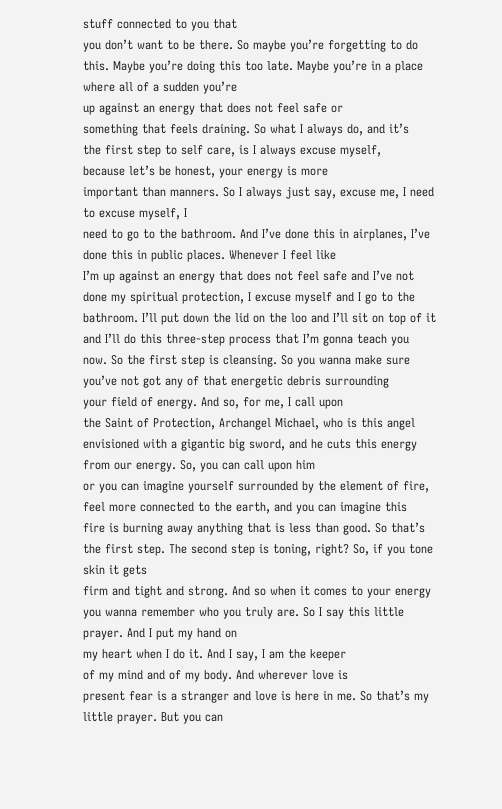stuff connected to you that
you don’t want to be there. So maybe you’re forgetting to do this. Maybe you’re doing this too late. Maybe you’re in a place where all of a sudden you’re
up against an energy that does not feel safe or
something that feels draining. So what I always do, and it’s
the first step to self care, is I always excuse myself,
because let’s be honest, your energy is more
important than manners. So I always just say, excuse me, I need to excuse myself, I
need to go to the bathroom. And I’ve done this in airplanes, I’ve done this in public places. Whenever I feel like
I’m up against an energy that does not feel safe and I’ve not done my spiritual protection, I excuse myself and I go to the bathroom. I’ll put down the lid on the loo and I’ll sit on top of it and I’ll do this three-step process that I’m gonna teach you now. So the first step is cleansing. So you wanna make sure
you’ve not got any of that energetic debris surrounding
your field of energy. And so, for me, I call upon
the Saint of Protection, Archangel Michael, who is this angel envisioned with a gigantic big sword, and he cuts this energy from our energy. So, you can call upon him
or you can imagine yourself surrounded by the element of fire, feel more connected to the earth, and you can imagine this
fire is burning away anything that is less than good. So that’s the first step. The second step is toning, right? So, if you tone skin it gets
firm and tight and strong. And so when it comes to your energy you wanna remember who you truly are. So I say this little prayer. And I put my hand on
my heart when I do it. And I say, I am the keeper
of my mind and of my body. And wherever love is
present fear is a stranger and love is here in me. So that’s my little prayer. But you can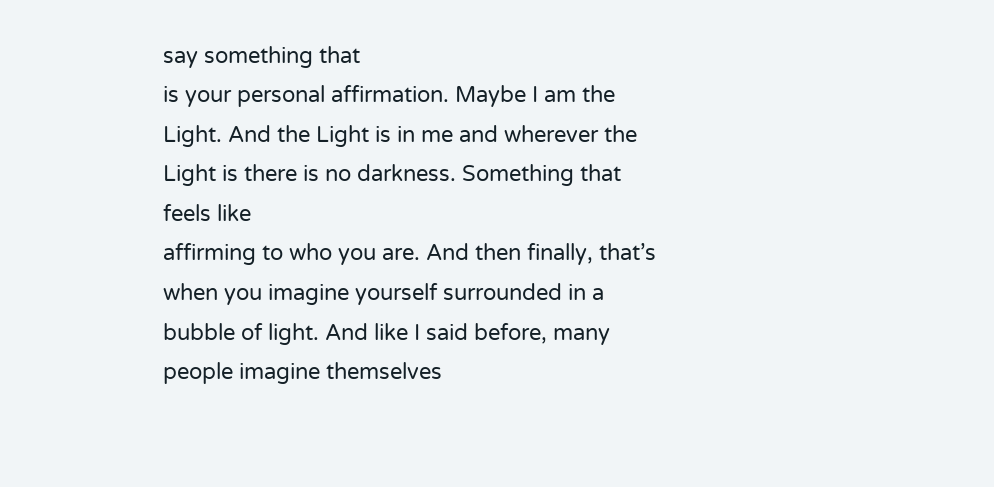say something that
is your personal affirmation. Maybe I am the Light. And the Light is in me and wherever the Light is there is no darkness. Something that feels like
affirming to who you are. And then finally, that’s
when you imagine yourself surrounded in a bubble of light. And like I said before, many
people imagine themselves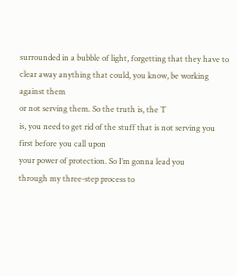surrounded in a bubble of light, forgetting that they have to clear away anything that could, you know, be working against them
or not serving them. So the truth is, the T
is, you need to get rid of the stuff that is not serving you first before you call upon
your power of protection. So I’m gonna lead you
through my three-step process to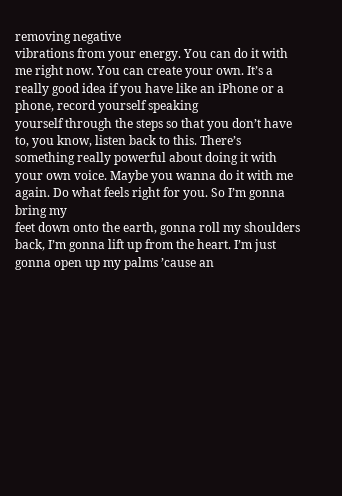removing negative
vibrations from your energy. You can do it with me right now. You can create your own. It’s a really good idea if you have like an iPhone or a phone, record yourself speaking
yourself through the steps so that you don’t have to, you know, listen back to this. There’s something really powerful about doing it with your own voice. Maybe you wanna do it with me again. Do what feels right for you. So I’m gonna bring my
feet down onto the earth, gonna roll my shoulders back, I’m gonna lift up from the heart. I’m just gonna open up my palms ’cause an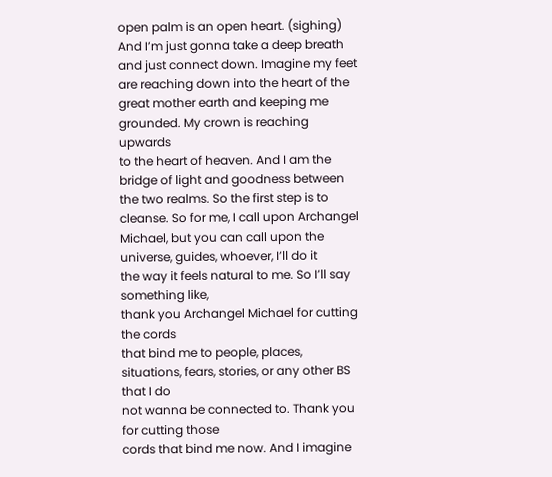open palm is an open heart. (sighing) And I’m just gonna take a deep breath and just connect down. Imagine my feet are reaching down into the heart of the great mother earth and keeping me grounded. My crown is reaching upwards
to the heart of heaven. And I am the bridge of light and goodness between the two realms. So the first step is to cleanse. So for me, I call upon Archangel Michael, but you can call upon the universe, guides, whoever, I’ll do it
the way it feels natural to me. So I’ll say something like,
thank you Archangel Michael for cutting the cords
that bind me to people, places, situations, fears, stories, or any other BS that I do
not wanna be connected to. Thank you for cutting those
cords that bind me now. And I imagine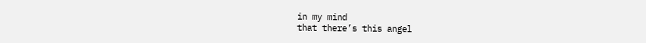in my mind
that there’s this angel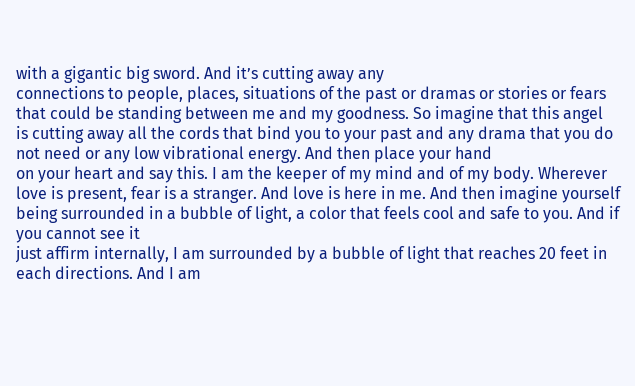with a gigantic big sword. And it’s cutting away any
connections to people, places, situations of the past or dramas or stories or fears that could be standing between me and my goodness. So imagine that this angel
is cutting away all the cords that bind you to your past and any drama that you do not need or any low vibrational energy. And then place your hand
on your heart and say this. I am the keeper of my mind and of my body. Wherever love is present, fear is a stranger. And love is here in me. And then imagine yourself being surrounded in a bubble of light, a color that feels cool and safe to you. And if you cannot see it
just affirm internally, I am surrounded by a bubble of light that reaches 20 feet in each directions. And I am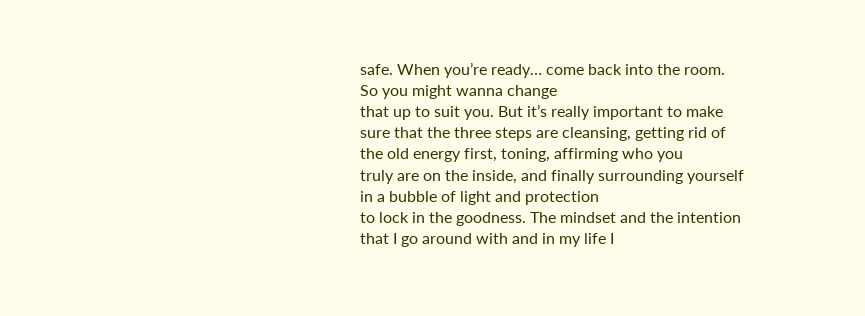safe. When you’re ready… come back into the room. So you might wanna change
that up to suit you. But it’s really important to make sure that the three steps are cleansing, getting rid of the old energy first, toning, affirming who you
truly are on the inside, and finally surrounding yourself in a bubble of light and protection
to lock in the goodness. The mindset and the intention
that I go around with and in my life I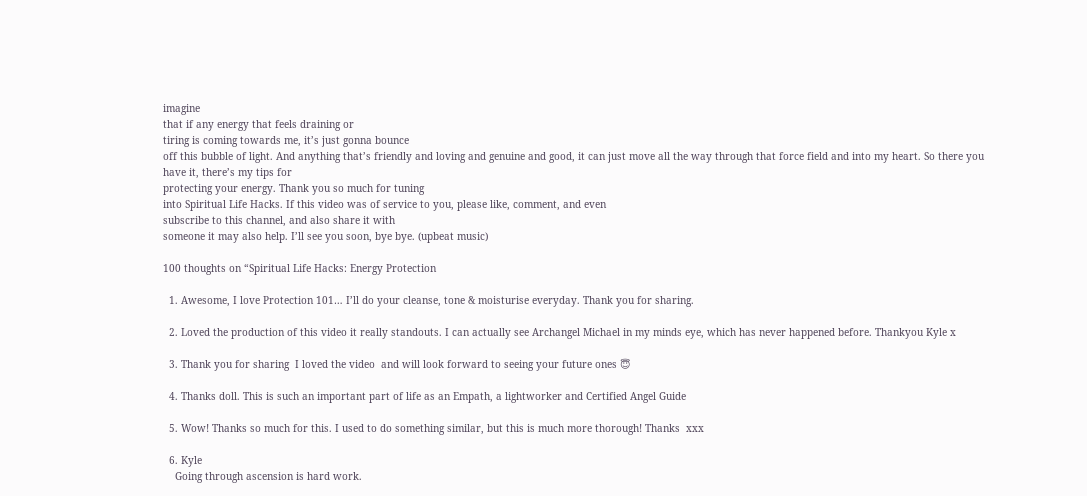imagine
that if any energy that feels draining or
tiring is coming towards me, it’s just gonna bounce
off this bubble of light. And anything that’s friendly and loving and genuine and good, it can just move all the way through that force field and into my heart. So there you have it, there’s my tips for
protecting your energy. Thank you so much for tuning
into Spiritual Life Hacks. If this video was of service to you, please like, comment, and even
subscribe to this channel, and also share it with
someone it may also help. I’ll see you soon, bye bye. (upbeat music)

100 thoughts on “Spiritual Life Hacks: Energy Protection

  1. Awesome, I love Protection 101… I’ll do your cleanse, tone & moisturise everyday. Thank you for sharing.

  2. Loved the production of this video it really standouts. I can actually see Archangel Michael in my minds eye, which has never happened before. Thankyou Kyle x

  3. Thank you for sharing  I loved the video  and will look forward to seeing your future ones 😇

  4. Thanks doll. This is such an important part of life as an Empath, a lightworker and Certified Angel Guide

  5. Wow! Thanks so much for this. I used to do something similar, but this is much more thorough! Thanks  xxx

  6. Kyle
    Going through ascension is hard work.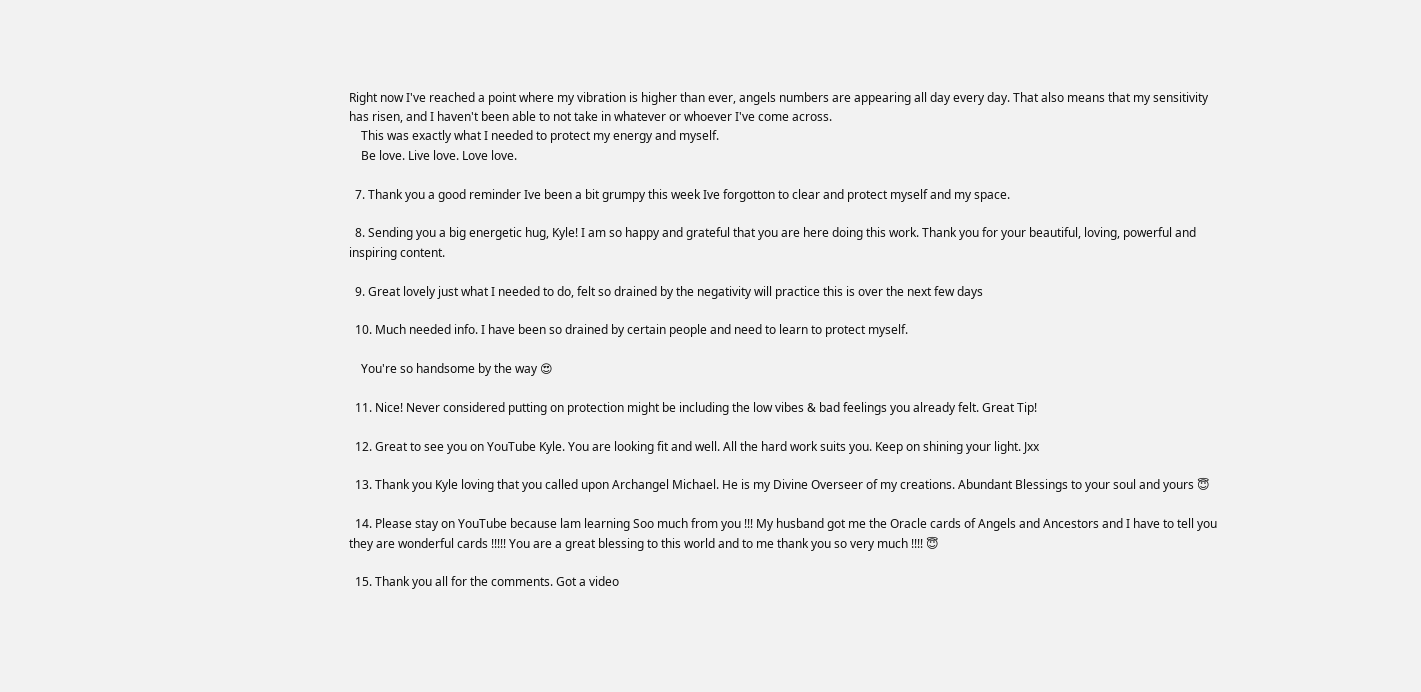Right now I've reached a point where my vibration is higher than ever, angels numbers are appearing all day every day. That also means that my sensitivity has risen, and I haven't been able to not take in whatever or whoever I've come across.
    This was exactly what I needed to protect my energy and myself.
    Be love. Live love. Love love.

  7. Thank you a good reminder Ive been a bit grumpy this week Ive forgotton to clear and protect myself and my space.

  8. Sending you a big energetic hug, Kyle! I am so happy and grateful that you are here doing this work. Thank you for your beautiful, loving, powerful and inspiring content.

  9. Great lovely just what I needed to do, felt so drained by the negativity will practice this is over the next few days

  10. Much needed info. I have been so drained by certain people and need to learn to protect myself.

    You're so handsome by the way 😍

  11. Nice! Never considered putting on protection might be including the low vibes & bad feelings you already felt. Great Tip!

  12. Great to see you on YouTube Kyle. You are looking fit and well. All the hard work suits you. Keep on shining your light. Jxx

  13. Thank you Kyle loving that you called upon Archangel Michael. He is my Divine Overseer of my creations. Abundant Blessings to your soul and yours 😇

  14. Please stay on YouTube because lam learning Soo much from you !!! My husband got me the Oracle cards of Angels and Ancestors and I have to tell you they are wonderful cards !!!!! You are a great blessing to this world and to me thank you so very much !!!! 😇

  15. Thank you all for the comments. Got a video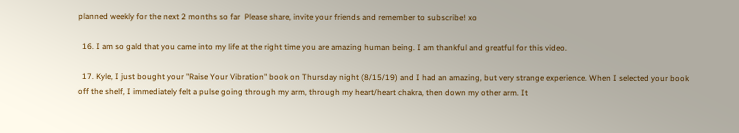planned weekly for the next 2 months so far  Please share, invite your friends and remember to subscribe! xo

  16. I am so gald that you came into my life at the right time you are amazing human being. I am thankful and greatful for this video.

  17. Kyle, I just bought your "Raise Your Vibration" book on Thursday night (8/15/19) and I had an amazing, but very strange experience. When I selected your book off the shelf, I immediately felt a pulse going through my arm, through my heart/heart chakra, then down my other arm. It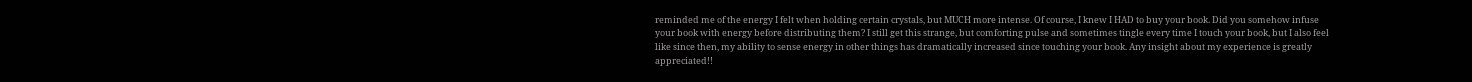reminded me of the energy I felt when holding certain crystals, but MUCH more intense. Of course, I knew I HAD to buy your book. Did you somehow infuse your book with energy before distributing them? I still get this strange, but comforting pulse and sometimes tingle every time I touch your book, but I also feel like since then, my ability to sense energy in other things has dramatically increased since touching your book. Any insight about my experience is greatly appreciated!!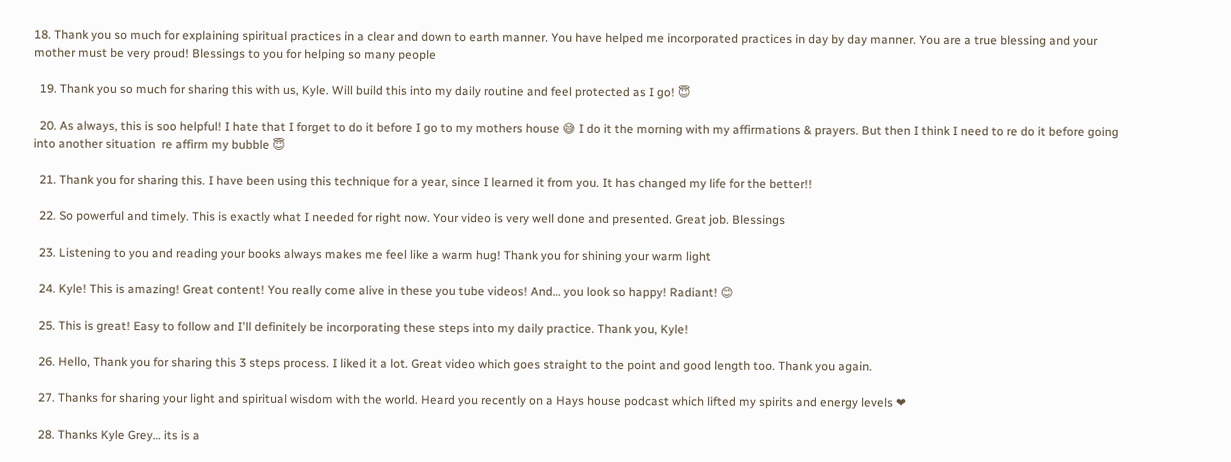18. Thank you so much for explaining spiritual practices in a clear and down to earth manner. You have helped me incorporated practices in day by day manner. You are a true blessing and your mother must be very proud! Blessings to you for helping so many people

  19. Thank you so much for sharing this with us, Kyle. Will build this into my daily routine and feel protected as I go! 😇

  20. As always, this is soo helpful! I hate that I forget to do it before I go to my mothers house 😅 I do it the morning with my affirmations & prayers. But then I think I need to re do it before going into another situation  re affirm my bubble 😇

  21. Thank you for sharing this. I have been using this technique for a year, since I learned it from you. It has changed my life for the better!!

  22. So powerful and timely. This is exactly what I needed for right now. Your video is very well done and presented. Great job. Blessings

  23. Listening to you and reading your books always makes me feel like a warm hug! Thank you for shining your warm light

  24. Kyle! This is amazing! Great content! You really come alive in these you tube videos! And… you look so happy! Radiant! 😊

  25. This is great! Easy to follow and I'll definitely be incorporating these steps into my daily practice. Thank you, Kyle!

  26. Hello, Thank you for sharing this 3 steps process. I liked it a lot. Great video which goes straight to the point and good length too. Thank you again.

  27. Thanks for sharing your light and spiritual wisdom with the world. Heard you recently on a Hays house podcast which lifted my spirits and energy levels ❤

  28. Thanks Kyle Grey… its is a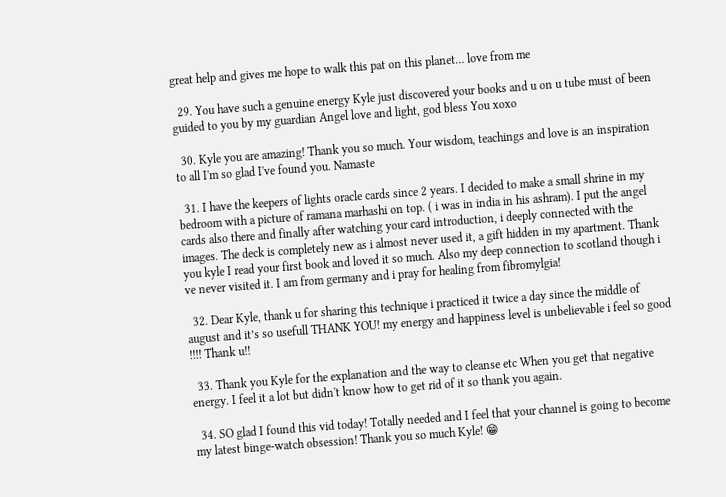great help and gives me hope to walk this pat on this planet… love from me

  29. You have such a genuine energy Kyle just discovered your books and u on u tube must of been guided to you by my guardian Angel love and light, god bless You xoxo

  30. Kyle you are amazing! Thank you so much. Your wisdom, teachings and love is an inspiration to all I'm so glad I've found you. Namaste

  31. I have the keepers of lights oracle cards since 2 years. I decided to make a small shrine in my bedroom with a picture of ramana marhashi on top. ( i was in india in his ashram). I put the angel cards also there and finally after watching your card introduction, i deeply connected with the images. The deck is completely new as i almost never used it, a gift hidden in my apartment. Thank you kyle I read your first book and loved it so much. Also my deep connection to scotland though i ve never visited it. I am from germany and i pray for healing from fibromylgia!

  32. Dear Kyle, thank u for sharing this technique i practiced it twice a day since the middle of august and it’s so usefull THANK YOU! my energy and happiness level is unbelievable i feel so good !!!! Thank u!!

  33. Thank you Kyle for the explanation and the way to cleanse etc When you get that negative energy. I feel it a lot but didn't know how to get rid of it so thank you again.

  34. SO glad I found this vid today! Totally needed and I feel that your channel is going to become my latest binge-watch obsession! Thank you so much Kyle! 😁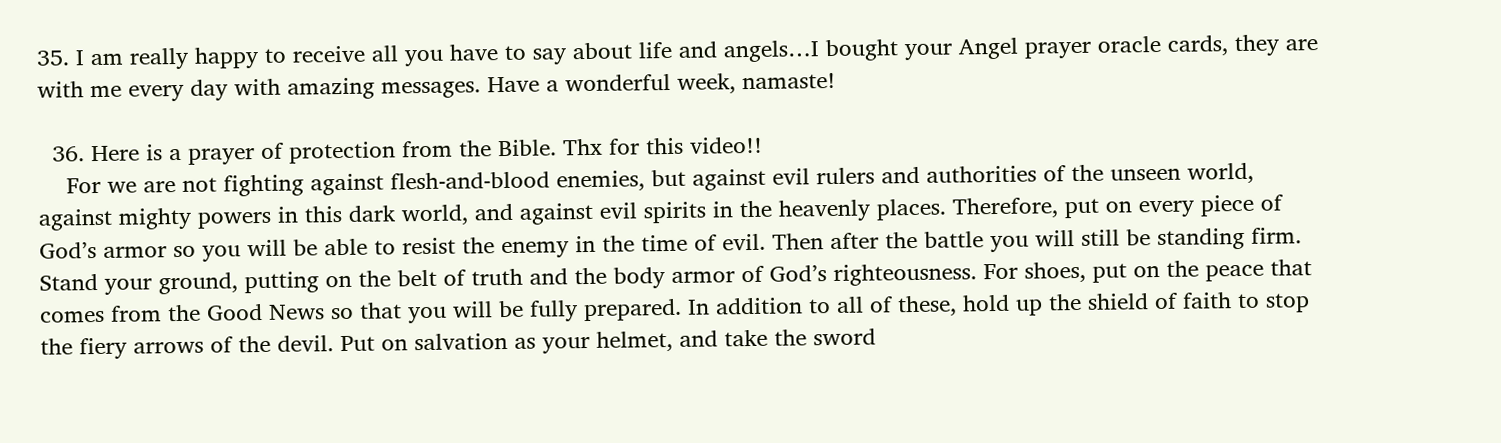35. I am really happy to receive all you have to say about life and angels…I bought your Angel prayer oracle cards, they are with me every day with amazing messages. Have a wonderful week, namaste!

  36. Here is a prayer of protection from the Bible. Thx for this video!!
    For we are not fighting against flesh-and-blood enemies, but against evil rulers and authorities of the unseen world, against mighty powers in this dark world, and against evil spirits in the heavenly places. Therefore, put on every piece of God’s armor so you will be able to resist the enemy in the time of evil. Then after the battle you will still be standing firm. Stand your ground, putting on the belt of truth and the body armor of God’s righteousness. For shoes, put on the peace that comes from the Good News so that you will be fully prepared. In addition to all of these, hold up the shield of faith to stop the fiery arrows of the devil. Put on salvation as your helmet, and take the sword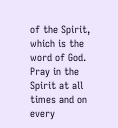of the Spirit, which is the word of God. Pray in the Spirit at all times and on every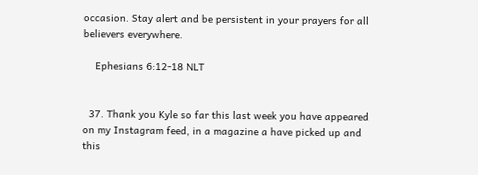occasion. Stay alert and be persistent in your prayers for all believers everywhere.

    Ephesians 6:12-18 NLT


  37. Thank you Kyle so far this last week you have appeared on my Instagram feed, in a magazine a have picked up and this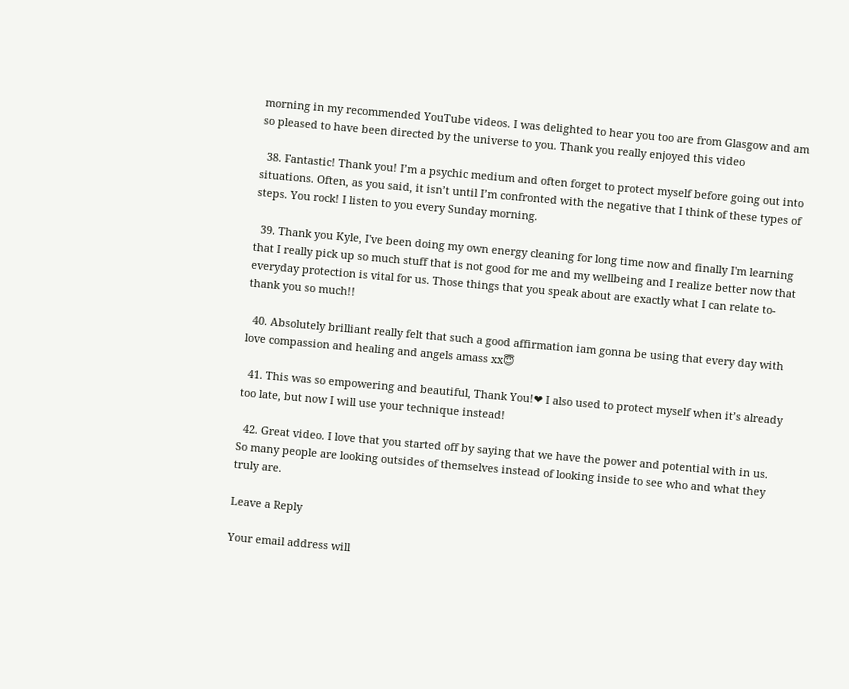morning in my recommended YouTube videos. I was delighted to hear you too are from Glasgow and am so pleased to have been directed by the universe to you. Thank you really enjoyed this video

  38. Fantastic! Thank you! I’m a psychic medium and often forget to protect myself before going out into situations. Often, as you said, it isn’t until I’m confronted with the negative that I think of these types of steps. You rock! I listen to you every Sunday morning.

  39. Thank you Kyle, I've been doing my own energy cleaning for long time now and finally I'm learning that I really pick up so much stuff that is not good for me and my wellbeing and I realize better now that everyday protection is vital for us. Those things that you speak about are exactly what I can relate to- thank you so much!!

  40. Absolutely brilliant really felt that such a good affirmation iam gonna be using that every day with love compassion and healing and angels amass xx😇

  41. This was so empowering and beautiful, Thank You!❤ I also used to protect myself when it’s already too late, but now I will use your technique instead!

  42. Great video. I love that you started off by saying that we have the power and potential with in us. So many people are looking outsides of themselves instead of looking inside to see who and what they truly are.

Leave a Reply

Your email address will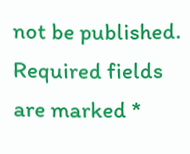not be published. Required fields are marked *